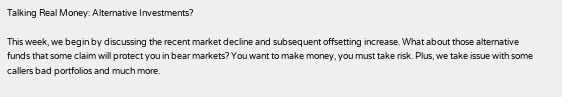Talking Real Money: Alternative Investments?

This week, we begin by discussing the recent market decline and subsequent offsetting increase. What about those alternative funds that some claim will protect you in bear markets? You want to make money, you must take risk. Plus, we take issue with some callers bad portfolios and much more.